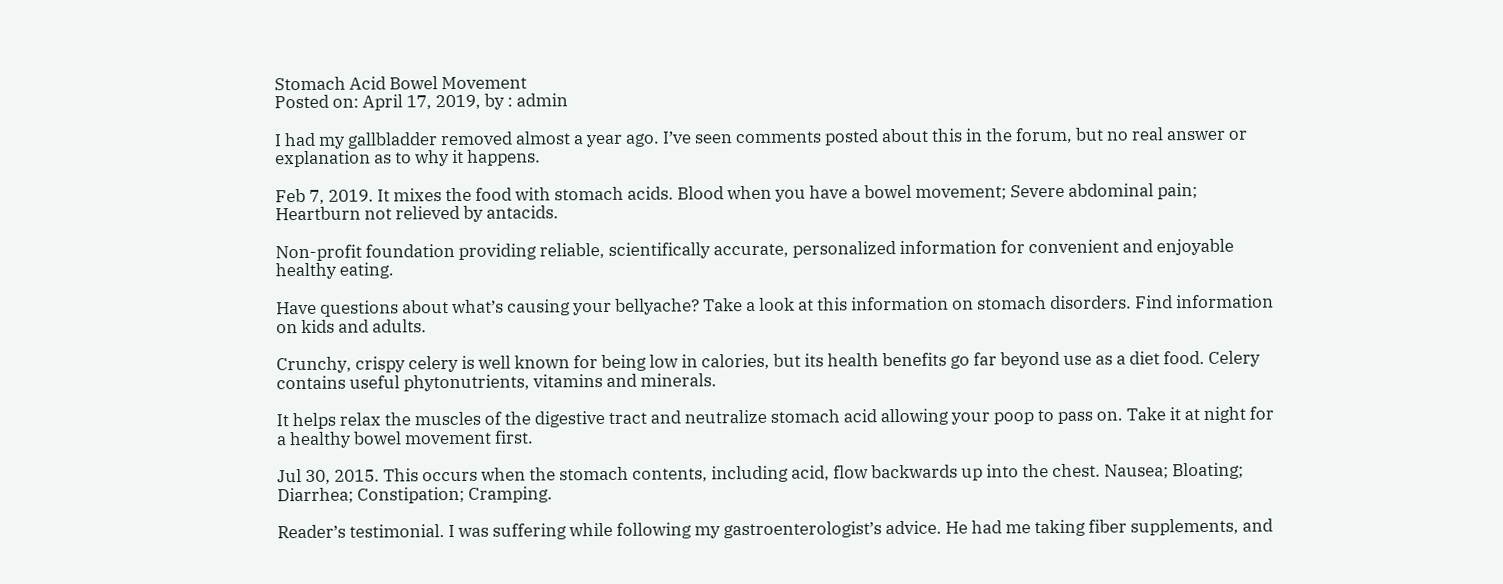Stomach Acid Bowel Movement
Posted on: April 17, 2019, by : admin

I had my gallbladder removed almost a year ago. I’ve seen comments posted about this in the forum, but no real answer or explanation as to why it happens.

Feb 7, 2019. It mixes the food with stomach acids. Blood when you have a bowel movement; Severe abdominal pain; Heartburn not relieved by antacids.

Non-profit foundation providing reliable, scientifically accurate, personalized information for convenient and enjoyable healthy eating.

Have questions about what’s causing your bellyache? Take a look at this information on stomach disorders. Find information on kids and adults.

Crunchy, crispy celery is well known for being low in calories, but its health benefits go far beyond use as a diet food. Celery contains useful phytonutrients, vitamins and minerals.

It helps relax the muscles of the digestive tract and neutralize stomach acid allowing your poop to pass on. Take it at night for a healthy bowel movement first.

Jul 30, 2015. This occurs when the stomach contents, including acid, flow backwards up into the chest. Nausea; Bloating; Diarrhea; Constipation; Cramping.

Reader’s testimonial. I was suffering while following my gastroenterologist’s advice. He had me taking fiber supplements, and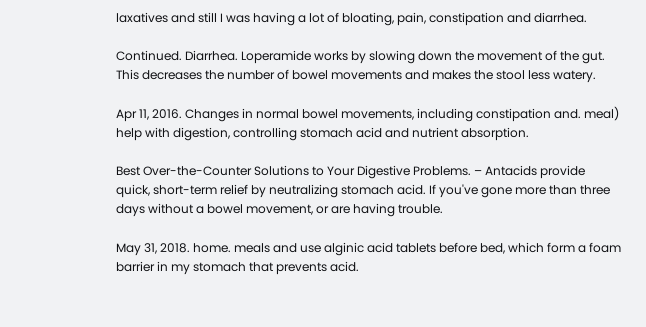laxatives and still I was having a lot of bloating, pain, constipation and diarrhea.

Continued. Diarrhea. Loperamide works by slowing down the movement of the gut. This decreases the number of bowel movements and makes the stool less watery.

Apr 11, 2016. Changes in normal bowel movements, including constipation and. meal) help with digestion, controlling stomach acid and nutrient absorption.

Best Over-the-Counter Solutions to Your Digestive Problems. – Antacids provide quick, short-term relief by neutralizing stomach acid. If you've gone more than three days without a bowel movement, or are having trouble.

May 31, 2018. home. meals and use alginic acid tablets before bed, which form a foam barrier in my stomach that prevents acid.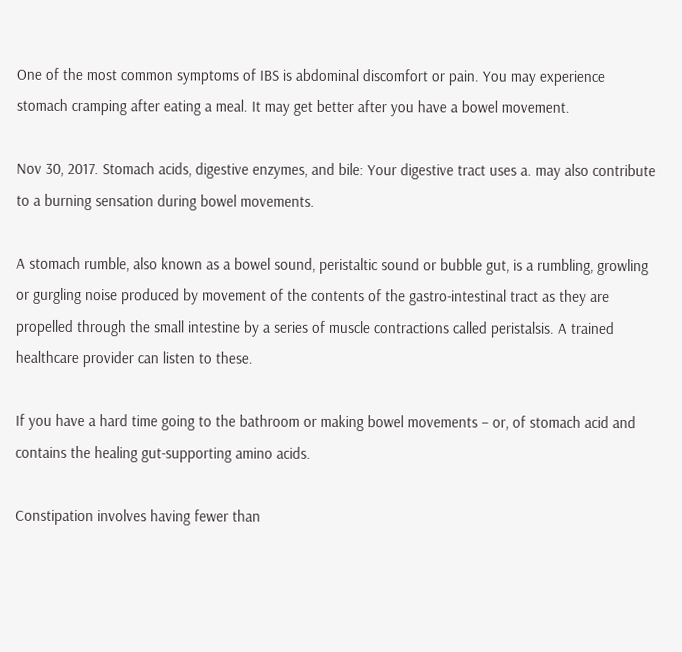One of the most common symptoms of IBS is abdominal discomfort or pain. You may experience stomach cramping after eating a meal. It may get better after you have a bowel movement.

Nov 30, 2017. Stomach acids, digestive enzymes, and bile: Your digestive tract uses a. may also contribute to a burning sensation during bowel movements.

A stomach rumble, also known as a bowel sound, peristaltic sound or bubble gut, is a rumbling, growling or gurgling noise produced by movement of the contents of the gastro-intestinal tract as they are propelled through the small intestine by a series of muscle contractions called peristalsis. A trained healthcare provider can listen to these.

If you have a hard time going to the bathroom or making bowel movements – or, of stomach acid and contains the healing gut-supporting amino acids.

Constipation involves having fewer than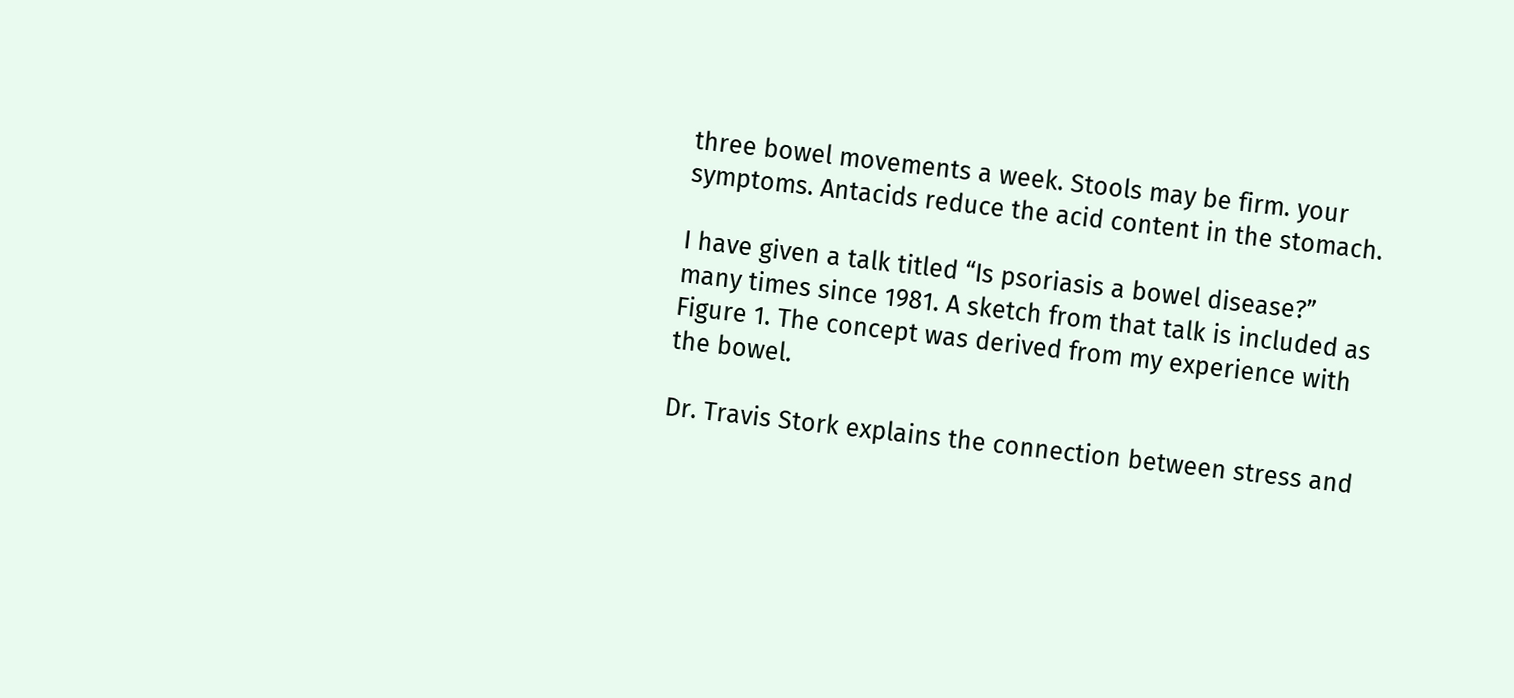three bowel movements a week. Stools may be firm. your symptoms. Antacids reduce the acid content in the stomach.

I have given a talk titled “Is psoriasis a bowel disease?” many times since 1981. A sketch from that talk is included as Figure 1. The concept was derived from my experience with the bowel.

Dr. Travis Stork explains the connection between stress and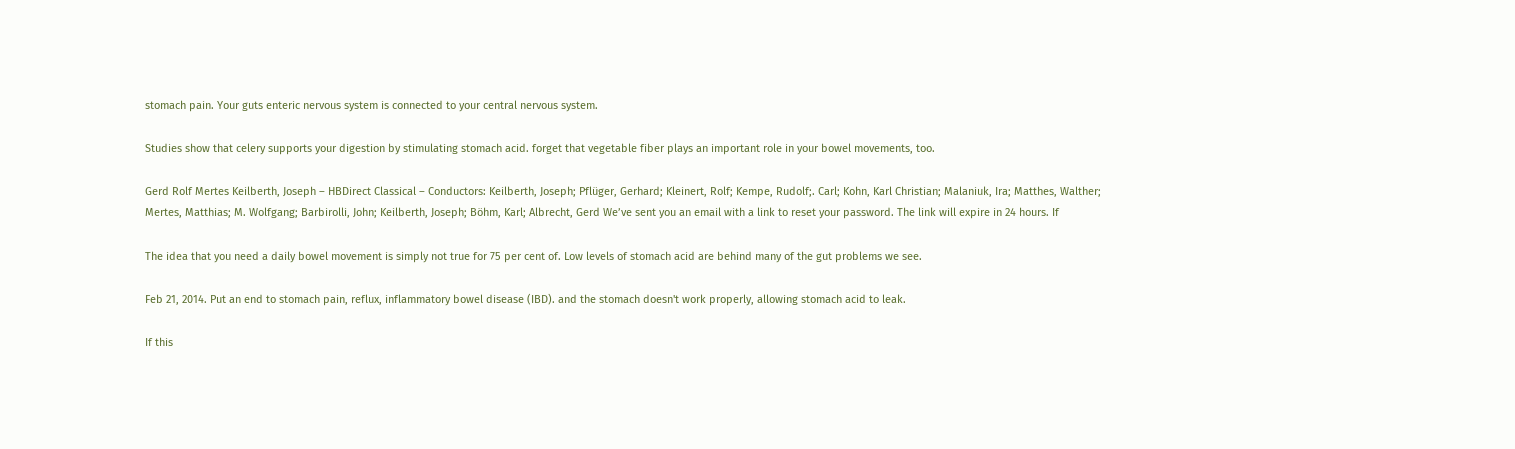stomach pain. Your guts enteric nervous system is connected to your central nervous system.

Studies show that celery supports your digestion by stimulating stomach acid. forget that vegetable fiber plays an important role in your bowel movements, too.

Gerd Rolf Mertes Keilberth, Joseph – HBDirect Classical – Conductors: Keilberth, Joseph; Pflüger, Gerhard; Kleinert, Rolf; Kempe, Rudolf;. Carl; Kohn, Karl Christian; Malaniuk, Ira; Matthes, Walther; Mertes, Matthias; M. Wolfgang; Barbirolli, John; Keilberth, Joseph; Böhm, Karl; Albrecht, Gerd We’ve sent you an email with a link to reset your password. The link will expire in 24 hours. If

The idea that you need a daily bowel movement is simply not true for 75 per cent of. Low levels of stomach acid are behind many of the gut problems we see.

Feb 21, 2014. Put an end to stomach pain, reflux, inflammatory bowel disease (IBD). and the stomach doesn't work properly, allowing stomach acid to leak.

If this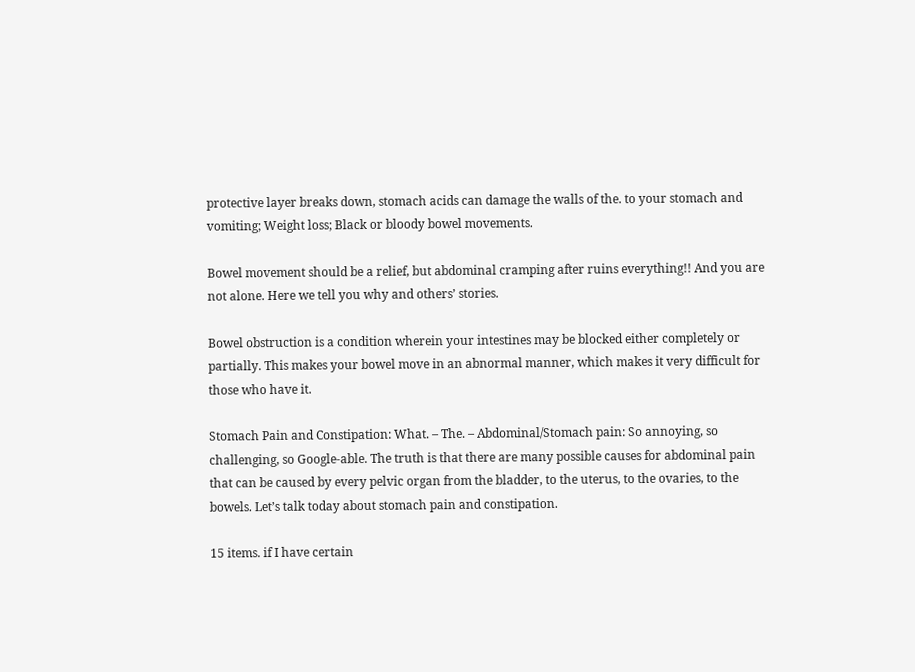protective layer breaks down, stomach acids can damage the walls of the. to your stomach and vomiting; Weight loss; Black or bloody bowel movements.

Bowel movement should be a relief, but abdominal cramping after ruins everything!! And you are not alone. Here we tell you why and others’ stories.

Bowel obstruction is a condition wherein your intestines may be blocked either completely or partially. This makes your bowel move in an abnormal manner, which makes it very difficult for those who have it.

Stomach Pain and Constipation: What. – The. – Abdominal/Stomach pain: So annoying, so challenging, so Google-able. The truth is that there are many possible causes for abdominal pain that can be caused by every pelvic organ from the bladder, to the uterus, to the ovaries, to the bowels. Let’s talk today about stomach pain and constipation.

15 items. if I have certain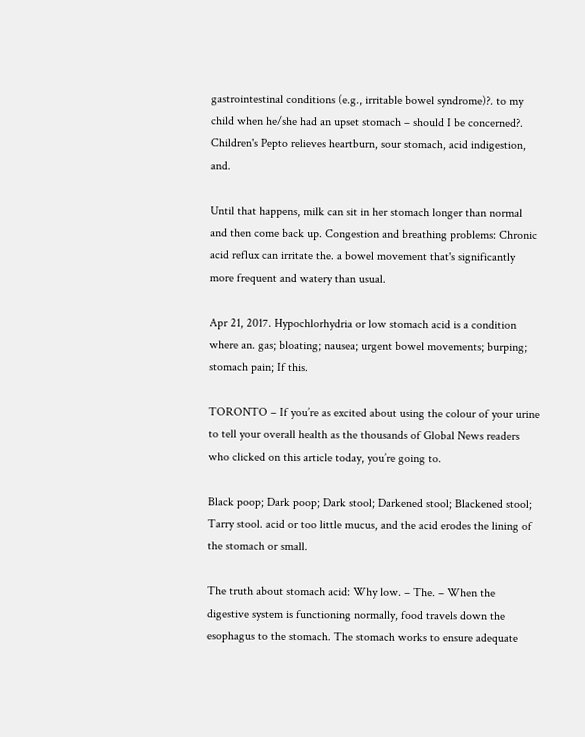gastrointestinal conditions (e.g., irritable bowel syndrome)?. to my child when he/she had an upset stomach – should I be concerned?. Children's Pepto relieves heartburn, sour stomach, acid indigestion, and.

Until that happens, milk can sit in her stomach longer than normal and then come back up. Congestion and breathing problems: Chronic acid reflux can irritate the. a bowel movement that's significantly more frequent and watery than usual.

Apr 21, 2017. Hypochlorhydria or low stomach acid is a condition where an. gas; bloating; nausea; urgent bowel movements; burping; stomach pain; If this.

TORONTO – If you’re as excited about using the colour of your urine to tell your overall health as the thousands of Global News readers who clicked on this article today, you’re going to.

Black poop; Dark poop; Dark stool; Darkened stool; Blackened stool; Tarry stool. acid or too little mucus, and the acid erodes the lining of the stomach or small.

The truth about stomach acid: Why low. – The. – When the digestive system is functioning normally, food travels down the esophagus to the stomach. The stomach works to ensure adequate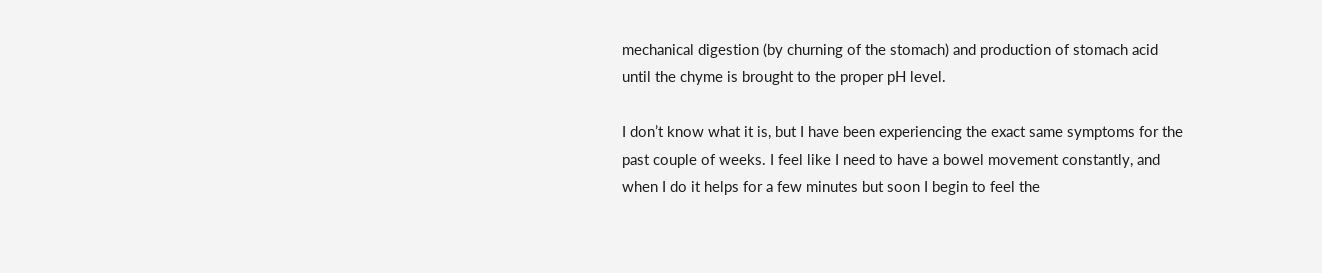mechanical digestion (by churning of the stomach) and production of stomach acid until the chyme is brought to the proper pH level.

I don’t know what it is, but I have been experiencing the exact same symptoms for the past couple of weeks. I feel like I need to have a bowel movement constantly, and when I do it helps for a few minutes but soon I begin to feel the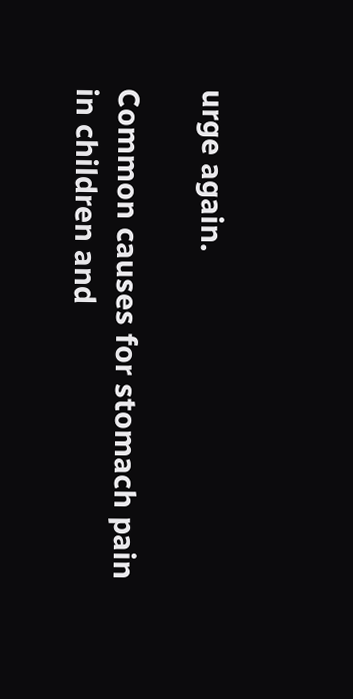urge again.

Common causes for stomach pain in children and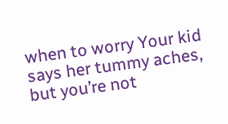when to worry Your kid says her tummy aches, but you’re not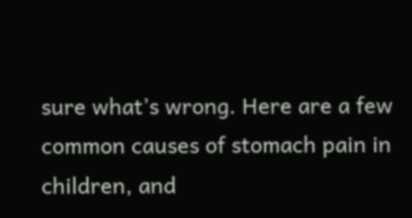sure what’s wrong. Here are a few common causes of stomach pain in children, and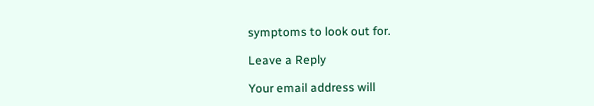symptoms to look out for.

Leave a Reply

Your email address will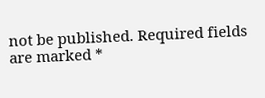not be published. Required fields are marked *